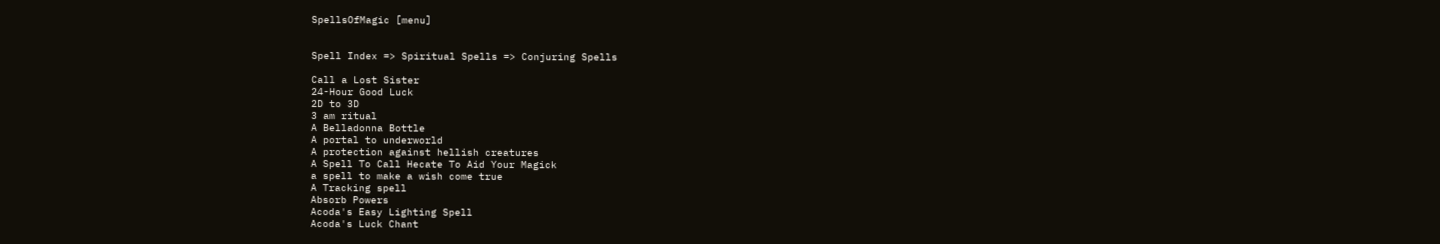SpellsOfMagic [menu]


Spell Index => Spiritual Spells => Conjuring Spells

Call a Lost Sister
24-Hour Good Luck
2D to 3D
3 am ritual
A Belladonna Bottle
A portal to underworld
A protection against hellish creatures
A Spell To Call Hecate To Aid Your Magick
a spell to make a wish come true
A Tracking spell
Absorb Powers
Acoda's Easy Lighting Spell
Acoda's Luck Chant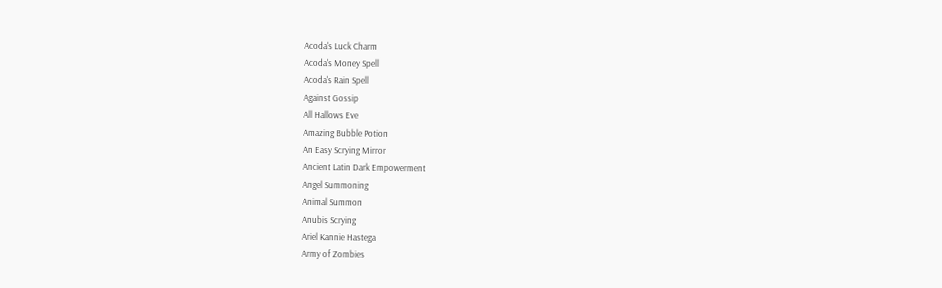Acoda's Luck Charm
Acoda's Money Spell
Acoda's Rain Spell
Against Gossip
All Hallows Eve
Amazing Bubble Potion
An Easy Scrying Mirror
Ancient Latin Dark Empowerment
Angel Summoning
Animal Summon
Anubis Scrying
Ariel Kannie Hastega
Army of Zombies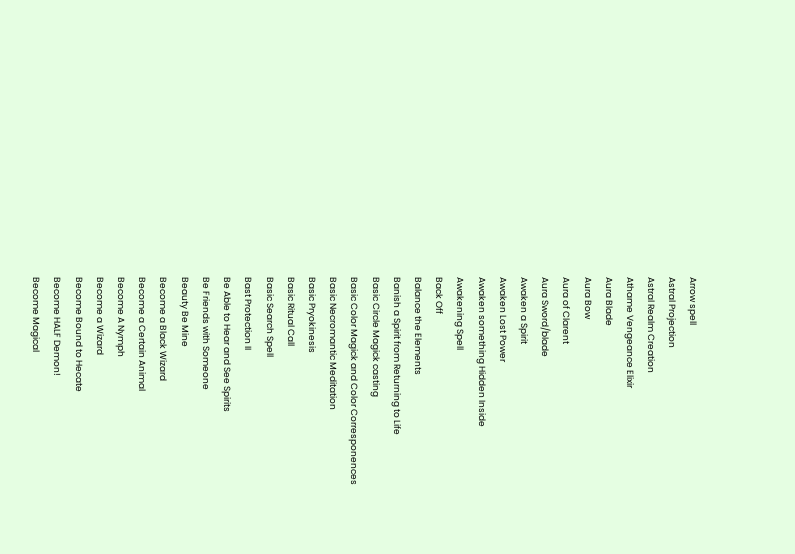Arrow spell
Astral Projection
Astral Realm Creation
Athame Vengeance Elixir
Aura Blade
Aura Bow
Aura of Clarent
Aura Sword/blade
Awaken a Spirit
Awaken Lost Power
Awaken something Hidden Inside
Awakening Spell
Back Off
Balance the Elements
Banish a Spirit from Returning to Life
Basic Circle Magick casting
Basic Color Magick and Color Corresponences
Basic Necromantic Meditation
Basic Pryokinesis
Basic Ritual Call
Basic Search Spell
Bast Protection II
Be Able to Hear and See Spirits
Be Friends with Someone
Beauty Be Mine
Become a Black Wizard
Become a Certain Animal
Become A Nymph
Become a Wizard
Become Bound to Hecate
Become HALF Demon!
Become Magical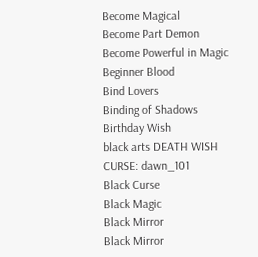Become Magical
Become Part Demon
Become Powerful in Magic
Beginner Blood
Bind Lovers
Binding of Shadows
Birthday Wish
black arts DEATH WISH CURSE: dawn_101
Black Curse
Black Magic
Black Mirror
Black Mirror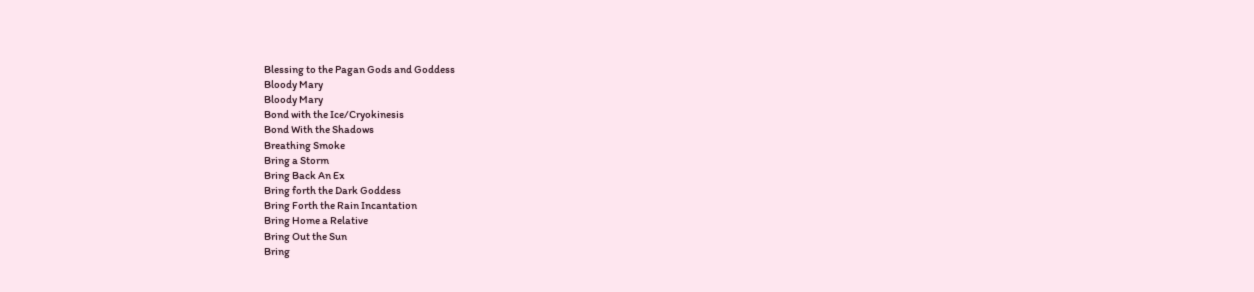Blessing to the Pagan Gods and Goddess
Bloody Mary
Bloody Mary
Bond with the Ice/Cryokinesis
Bond With the Shadows
Breathing Smoke
Bring a Storm
Bring Back An Ex
Bring forth the Dark Goddess
Bring Forth the Rain Incantation
Bring Home a Relative
Bring Out the Sun
Bring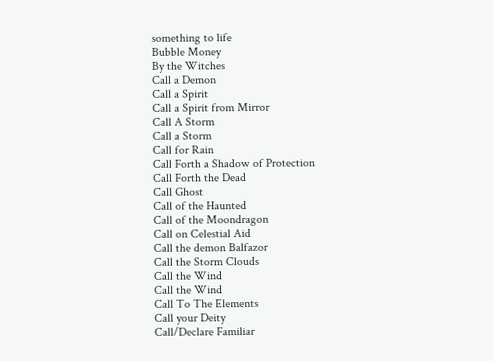something to life
Bubble Money
By the Witches
Call a Demon
Call a Spirit
Call a Spirit from Mirror
Call A Storm
Call a Storm
Call for Rain
Call Forth a Shadow of Protection
Call Forth the Dead
Call Ghost
Call of the Haunted
Call of the Moondragon
Call on Celestial Aid
Call the demon Balfazor
Call the Storm Clouds
Call the Wind
Call the Wind
Call To The Elements
Call your Deity
Call/Declare Familiar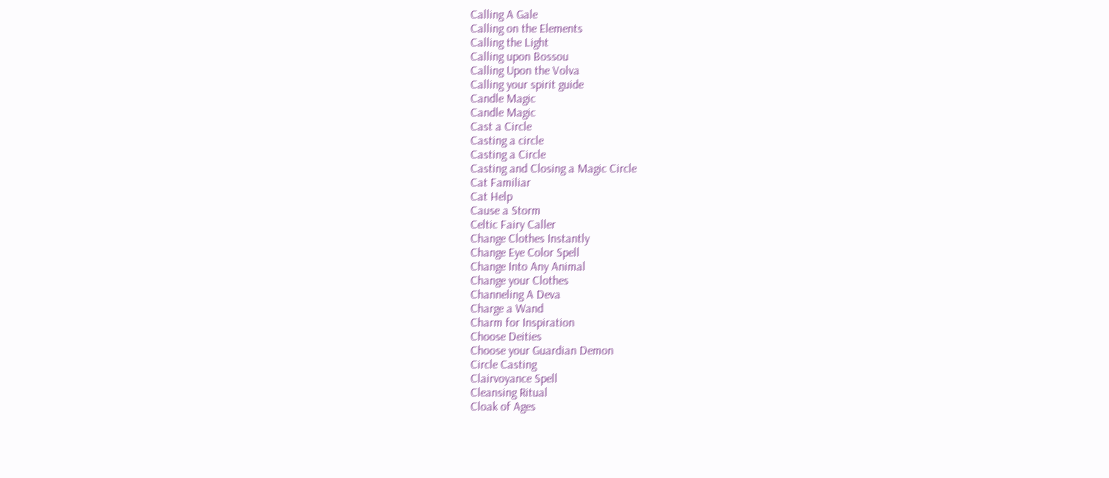Calling A Gale
Calling on the Elements
Calling the Light
Calling upon Bossou
Calling Upon the Volva
Calling your spirit guide
Candle Magic
Candle Magic
Cast a Circle
Casting a circle
Casting a Circle
Casting and Closing a Magic Circle
Cat Familiar
Cat Help
Cause a Storm
Celtic Fairy Caller
Change Clothes Instantly
Change Eye Color Spell
Change Into Any Animal
Change your Clothes
Channeling A Deva
Charge a Wand
Charm for Inspiration
Choose Deities
Choose your Guardian Demon
Circle Casting
Clairvoyance Spell
Cleansing Ritual
Cloak of Ages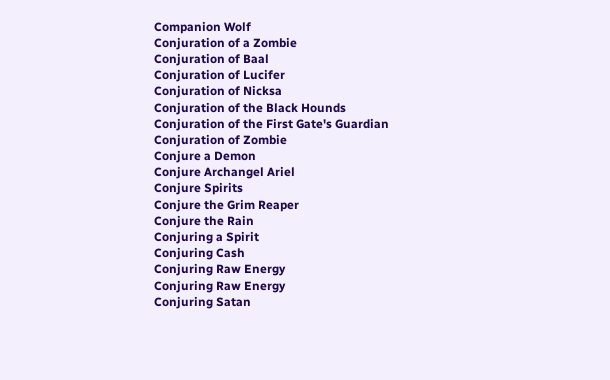Companion Wolf
Conjuration of a Zombie
Conjuration of Baal
Conjuration of Lucifer
Conjuration of Nicksa
Conjuration of the Black Hounds
Conjuration of the First Gate's Guardian
Conjuration of Zombie
Conjure a Demon
Conjure Archangel Ariel
Conjure Spirits
Conjure the Grim Reaper
Conjure the Rain
Conjuring a Spirit
Conjuring Cash
Conjuring Raw Energy
Conjuring Raw Energy
Conjuring Satan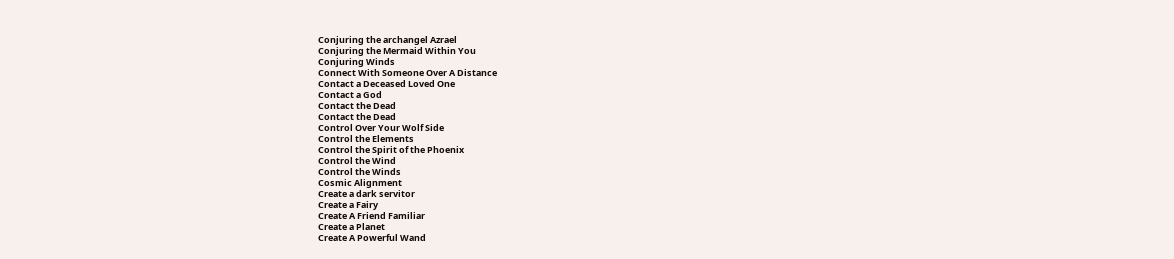Conjuring the archangel Azrael
Conjuring the Mermaid Within You
Conjuring Winds
Connect With Someone Over A Distance
Contact a Deceased Loved One
Contact a God
Contact the Dead
Contact the Dead
Control Over Your Wolf Side
Control the Elements
Control the Spirit of the Phoenix
Control the Wind
Control the Winds
Cosmic Alignment
Create a dark servitor
Create a Fairy
Create A Friend Familiar
Create a Planet
Create A Powerful Wand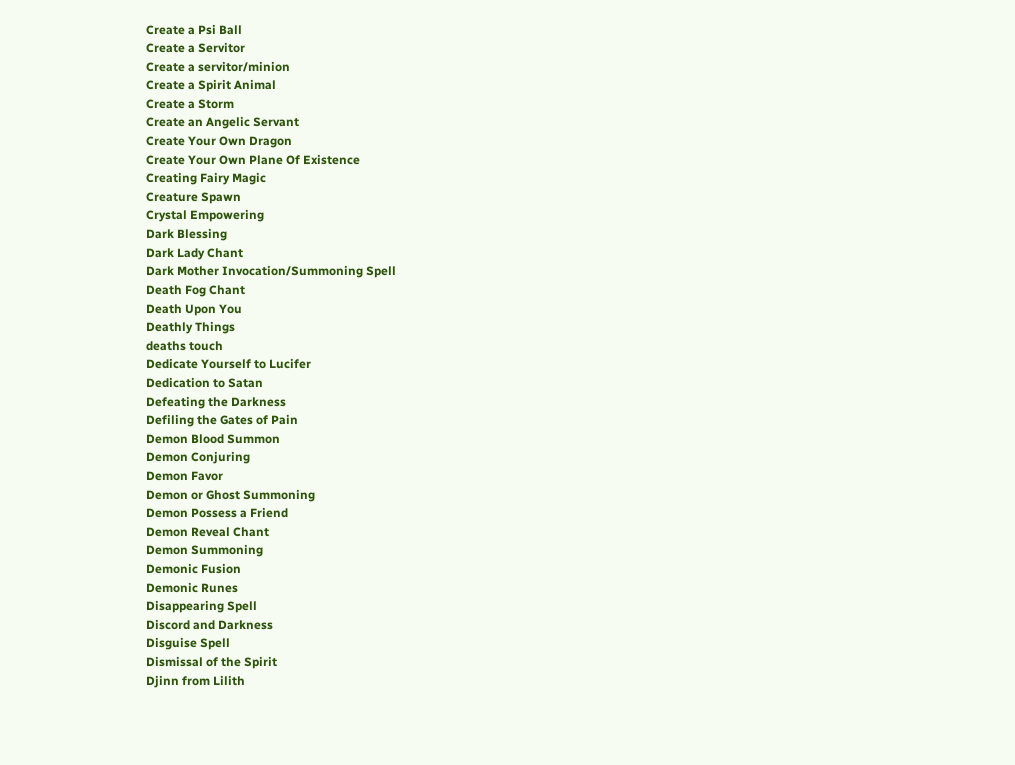Create a Psi Ball
Create a Servitor
Create a servitor/minion
Create a Spirit Animal
Create a Storm
Create an Angelic Servant
Create Your Own Dragon
Create Your Own Plane Of Existence
Creating Fairy Magic
Creature Spawn
Crystal Empowering
Dark Blessing
Dark Lady Chant
Dark Mother Invocation/Summoning Spell
Death Fog Chant
Death Upon You
Deathly Things
deaths touch
Dedicate Yourself to Lucifer
Dedication to Satan
Defeating the Darkness
Defiling the Gates of Pain
Demon Blood Summon
Demon Conjuring
Demon Favor
Demon or Ghost Summoning
Demon Possess a Friend
Demon Reveal Chant
Demon Summoning
Demonic Fusion
Demonic Runes
Disappearing Spell
Discord and Darkness
Disguise Spell
Dismissal of the Spirit
Djinn from Lilith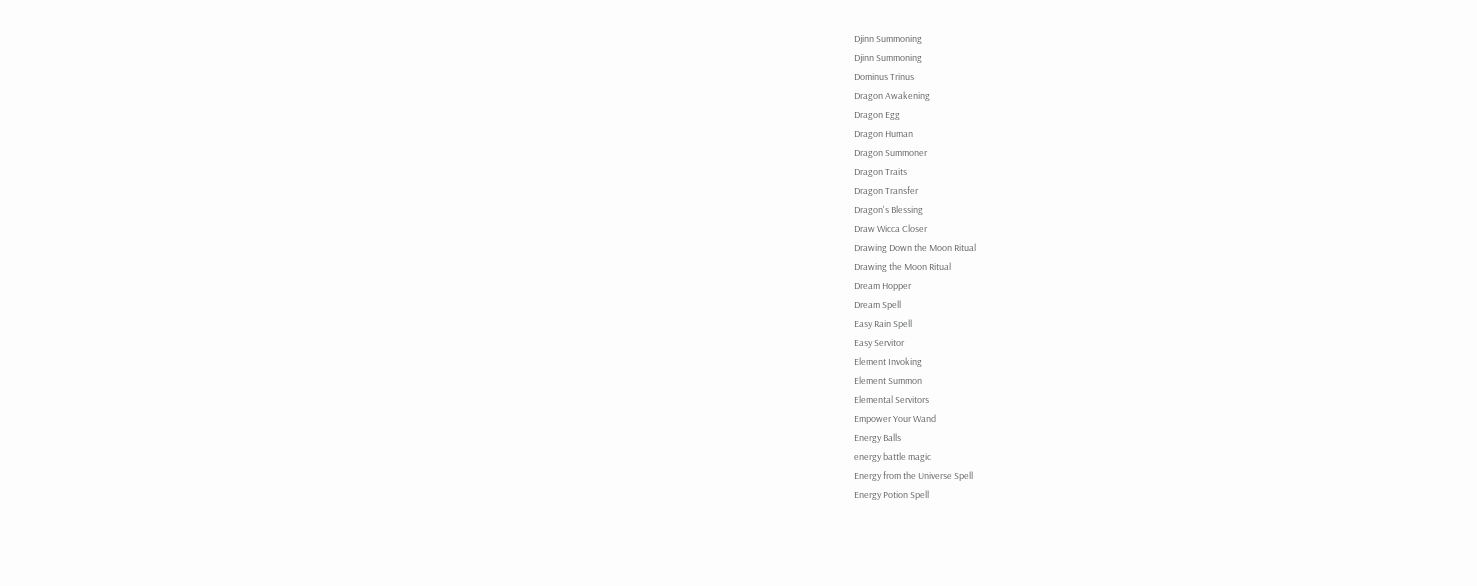Djinn Summoning
Djinn Summoning
Dominus Trinus
Dragon Awakening
Dragon Egg
Dragon Human
Dragon Summoner
Dragon Traits
Dragon Transfer
Dragon's Blessing
Draw Wicca Closer
Drawing Down the Moon Ritual
Drawing the Moon Ritual
Dream Hopper
Dream Spell
Easy Rain Spell
Easy Servitor
Element Invoking
Element Summon
Elemental Servitors
Empower Your Wand
Energy Balls
energy battle magic
Energy from the Universe Spell
Energy Potion Spell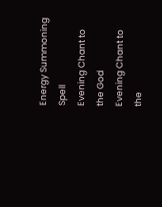Energy Summoning Spell
Evening Chant to the God
Evening Chant to the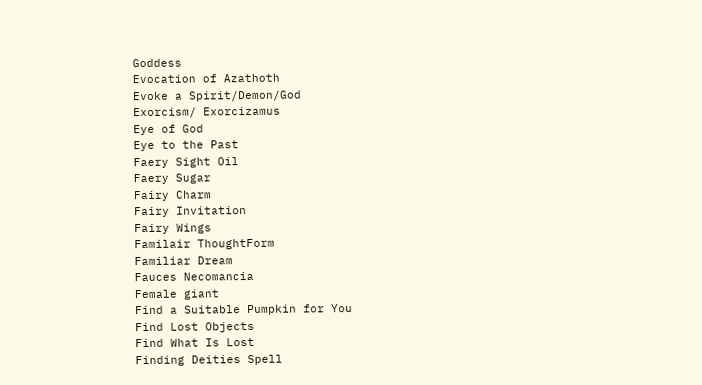Goddess
Evocation of Azathoth
Evoke a Spirit/Demon/God
Exorcism/ Exorcizamus
Eye of God
Eye to the Past
Faery Sight Oil
Faery Sugar
Fairy Charm
Fairy Invitation
Fairy Wings
Familair ThoughtForm
Familiar Dream
Fauces Necomancia
Female giant
Find a Suitable Pumpkin for You
Find Lost Objects
Find What Is Lost
Finding Deities Spell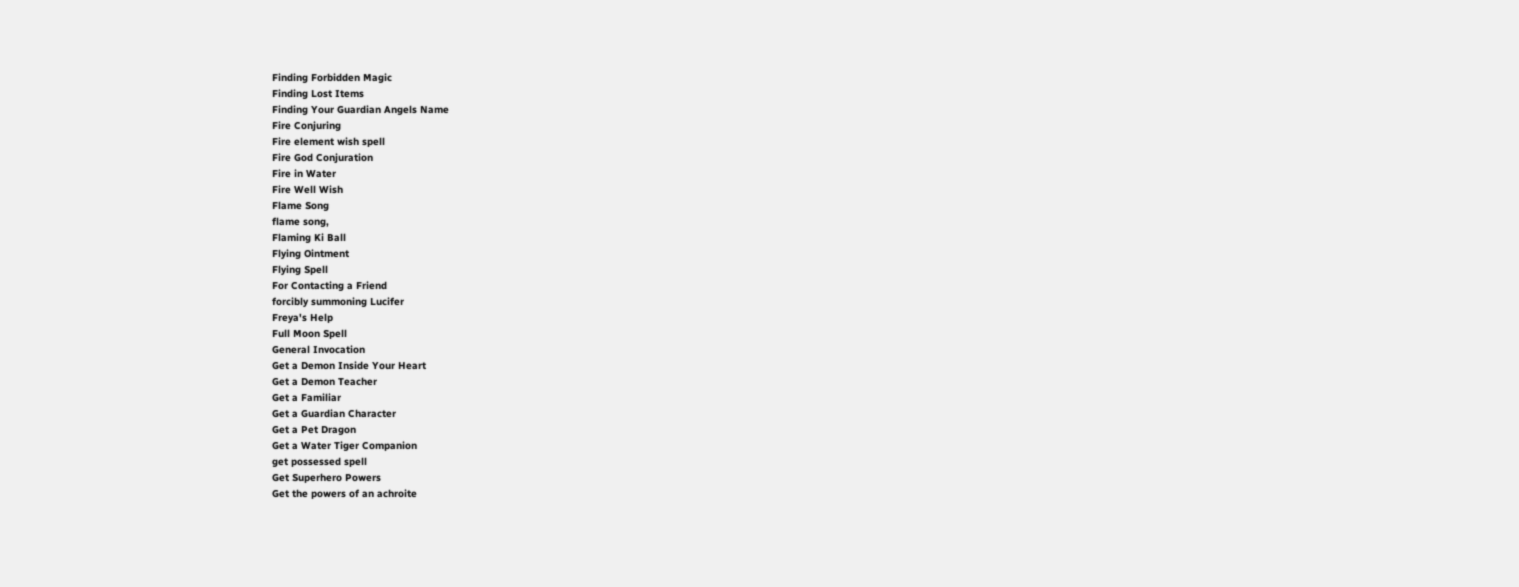Finding Forbidden Magic
Finding Lost Items
Finding Your Guardian Angels Name
Fire Conjuring
Fire element wish spell
Fire God Conjuration
Fire in Water
Fire Well Wish
Flame Song
flame song,
Flaming Ki Ball
Flying Ointment
Flying Spell
For Contacting a Friend
forcibly summoning Lucifer
Freya's Help
Full Moon Spell
General Invocation
Get a Demon Inside Your Heart
Get a Demon Teacher
Get a Familiar
Get a Guardian Character
Get a Pet Dragon
Get a Water Tiger Companion
get possessed spell
Get Superhero Powers
Get the powers of an achroite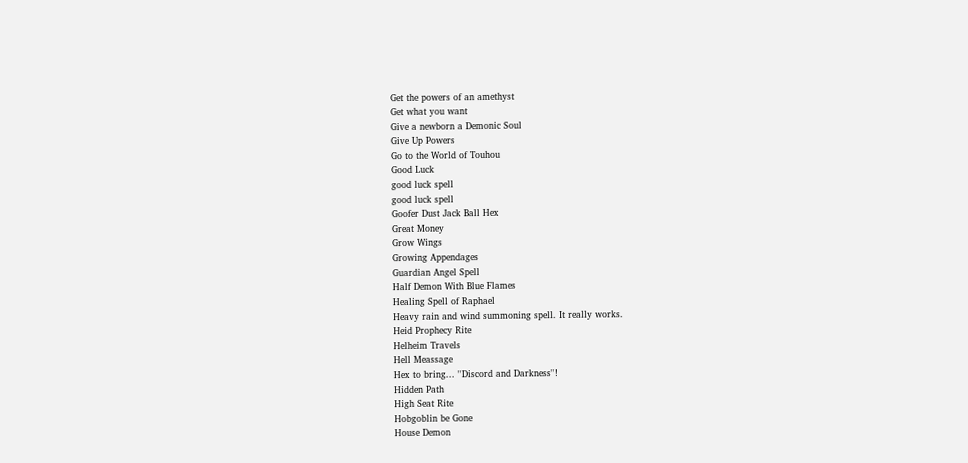Get the powers of an amethyst
Get what you want
Give a newborn a Demonic Soul
Give Up Powers
Go to the World of Touhou
Good Luck
good luck spell
good luck spell
Goofer Dust Jack Ball Hex
Great Money
Grow Wings
Growing Appendages
Guardian Angel Spell
Half Demon With Blue Flames
Healing Spell of Raphael
Heavy rain and wind summoning spell. It really works.
Heid Prophecy Rite
Helheim Travels
Hell Meassage
Hex to bring... ''Discord and Darkness''!
Hidden Path
High Seat Rite
Hobgoblin be Gone
House Demon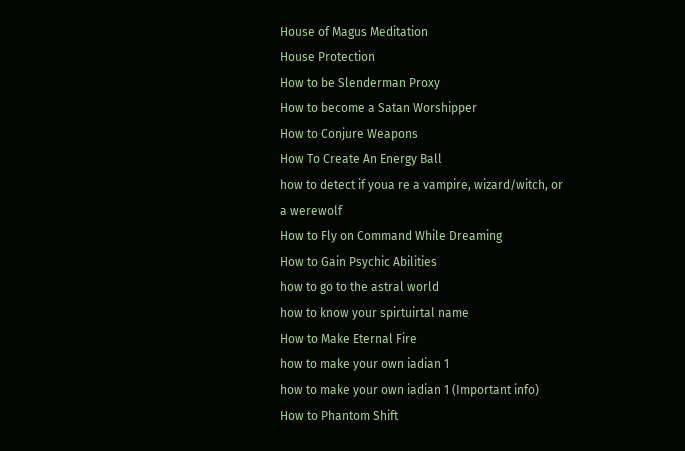House of Magus Meditation
House Protection
How to be Slenderman Proxy
How to become a Satan Worshipper
How to Conjure Weapons
How To Create An Energy Ball
how to detect if youa re a vampire, wizard/witch, or a werewolf
How to Fly on Command While Dreaming
How to Gain Psychic Abilities
how to go to the astral world
how to know your spirtuirtal name
How to Make Eternal Fire
how to make your own iadian 1
how to make your own iadian 1 (Important info)
How to Phantom Shift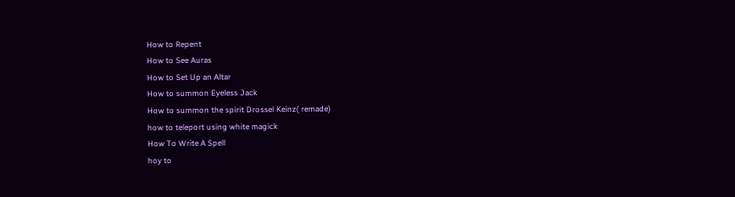How to Repent
How to See Auras
How to Set Up an Altar
How to summon Eyeless Jack
How to summon the spirit Drossel Keinz( remade)
how to teleport using white magick
How To Write A Spell
hoy to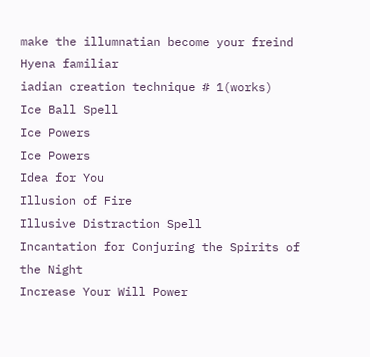make the illumnatian become your freind
Hyena familiar
iadian creation technique # 1(works)
Ice Ball Spell
Ice Powers
Ice Powers
Idea for You
Illusion of Fire
Illusive Distraction Spell
Incantation for Conjuring the Spirits of the Night
Increase Your Will Power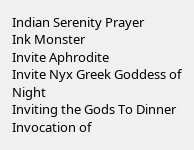Indian Serenity Prayer
Ink Monster
Invite Aphrodite
Invite Nyx Greek Goddess of Night
Inviting the Gods To Dinner
Invocation of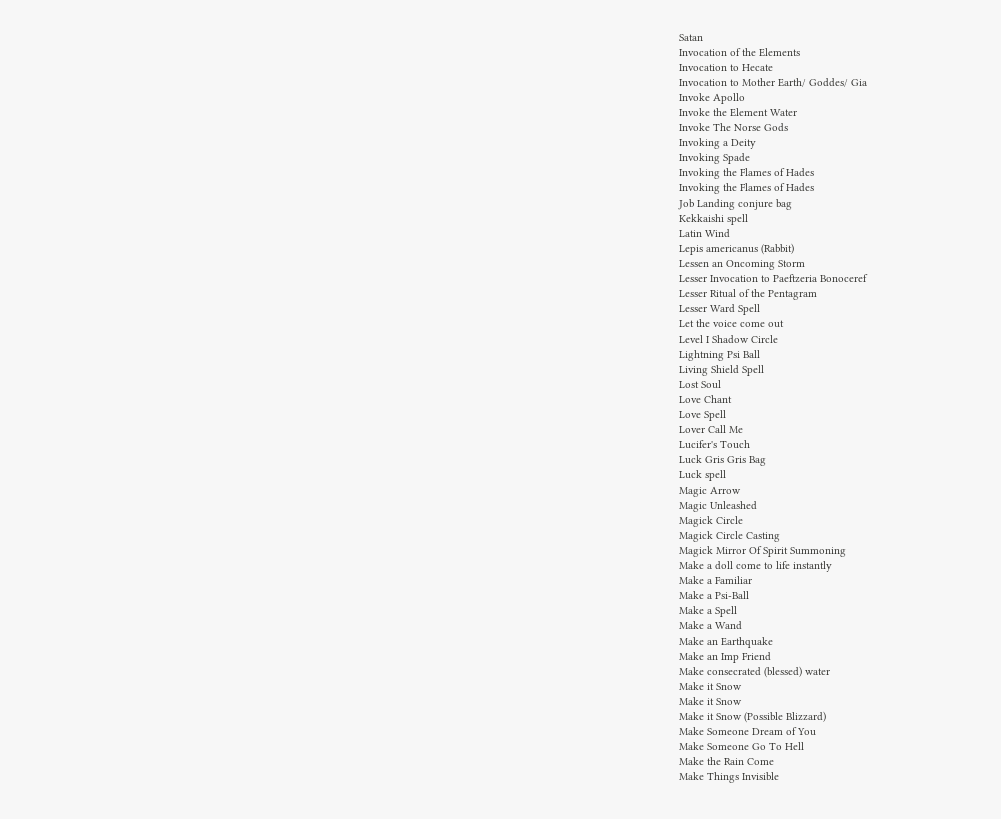Satan
Invocation of the Elements
Invocation to Hecate
Invocation to Mother Earth/ Goddes/ Gia
Invoke Apollo
Invoke the Element Water
Invoke The Norse Gods
Invoking a Deity
Invoking Spade
Invoking the Flames of Hades
Invoking the Flames of Hades
Job Landing conjure bag
Kekkaishi spell
Latin Wind
Lepis americanus (Rabbit)
Lessen an Oncoming Storm
Lesser Invocation to Paeftzeria Bonoceref
Lesser Ritual of the Pentagram
Lesser Ward Spell
Let the voice come out
Level I Shadow Circle
Lightning Psi Ball
Living Shield Spell
Lost Soul
Love Chant
Love Spell
Lover Call Me
Lucifer's Touch
Luck Gris Gris Bag
Luck spell
Magic Arrow
Magic Unleashed
Magick Circle
Magick Circle Casting
Magick Mirror Of Spirit Summoning
Make a doll come to life instantly
Make a Familiar
Make a Psi-Ball
Make a Spell
Make a Wand
Make an Earthquake
Make an Imp Friend
Make consecrated (blessed) water
Make it Snow
Make it Snow
Make it Snow (Possible Blizzard)
Make Someone Dream of You
Make Someone Go To Hell
Make the Rain Come
Make Things Invisible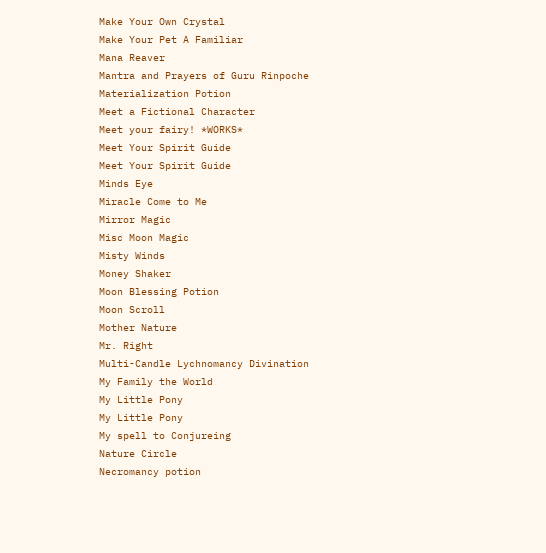Make Your Own Crystal
Make Your Pet A Familiar
Mana Reaver
Mantra and Prayers of Guru Rinpoche
Materialization Potion
Meet a Fictional Character
Meet your fairy! *WORKS*
Meet Your Spirit Guide
Meet Your Spirit Guide
Minds Eye
Miracle Come to Me
Mirror Magic
Misc Moon Magic
Misty Winds
Money Shaker
Moon Blessing Potion
Moon Scroll
Mother Nature
Mr. Right
Multi-Candle Lychnomancy Divination
My Family the World
My Little Pony
My Little Pony
My spell to Conjureing
Nature Circle
Necromancy potion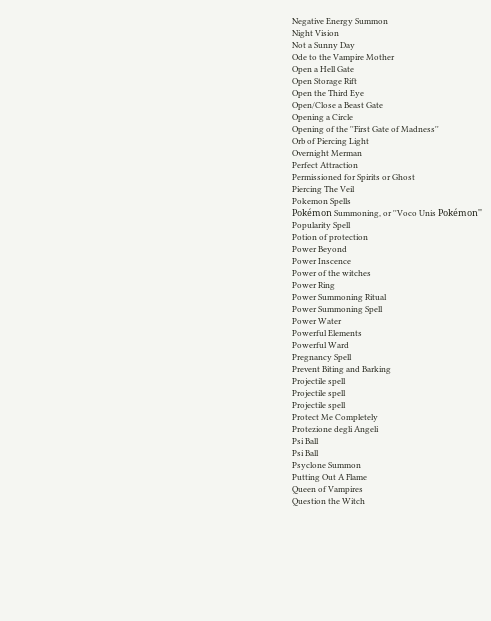Negative Energy Summon
Night Vision
Not a Sunny Day
Ode to the Vampire Mother
Open a Hell Gate
Open Storage Rift
Open the Third Eye
Open/Close a Beast Gate
Opening a Circle
Opening of the ''First Gate of Madness''
Orb of Piercing Light
Overnight Merman
Perfect Attraction
Permissioned for Spirits or Ghost
Piercing The Veil
Pokemon Spells
Pokémon Summoning, or ''Voco Unis Pokémon''
Popularity Spell
Potion of protection
Power Beyond
Power Inscence
Power of the witches
Power Ring
Power Summoning Ritual
Power Summoning Spell
Power Water
Powerful Elements
Powerful Ward
Pregnancy Spell
Prevent Biting and Barking
Projectile spell
Projectile spell
Projectile spell
Protect Me Completely
Protezione degli Angeli
Psi Ball
Psi Ball
Psyclone Summon
Putting Out A Flame
Queen of Vampires
Question the Witch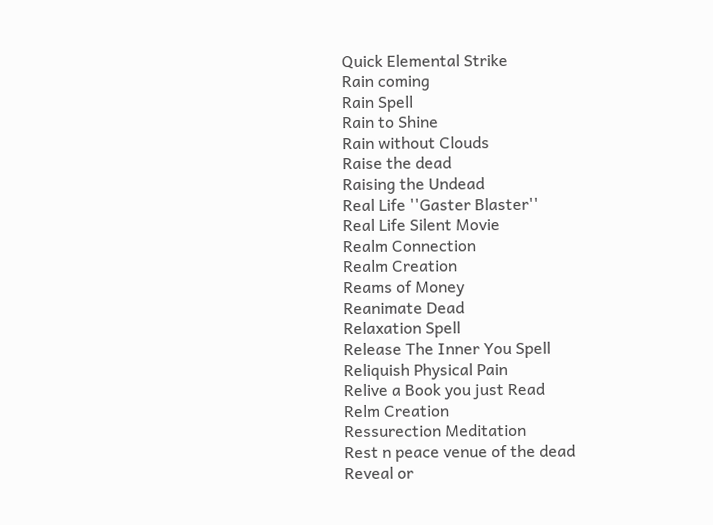Quick Elemental Strike
Rain coming
Rain Spell
Rain to Shine
Rain without Clouds
Raise the dead
Raising the Undead
Real Life ''Gaster Blaster''
Real Life Silent Movie
Realm Connection
Realm Creation
Reams of Money
Reanimate Dead
Relaxation Spell
Release The Inner You Spell
Reliquish Physical Pain
Relive a Book you just Read
Relm Creation
Ressurection Meditation
Rest n peace venue of the dead
Reveal or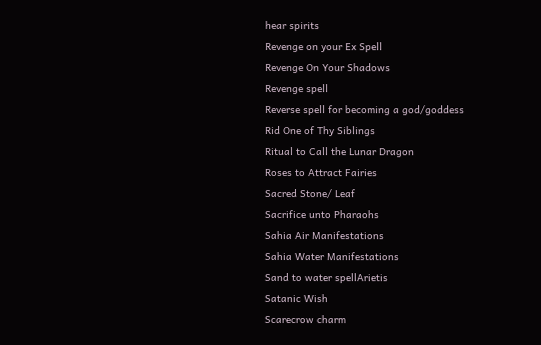hear spirits
Revenge on your Ex Spell
Revenge On Your Shadows
Revenge spell
Reverse spell for becoming a god/goddess
Rid One of Thy Siblings
Ritual to Call the Lunar Dragon
Roses to Attract Fairies
Sacred Stone/ Leaf
Sacrifice unto Pharaohs
Sahia Air Manifestations
Sahia Water Manifestations
Sand to water spellArietis
Satanic Wish
Scarecrow charm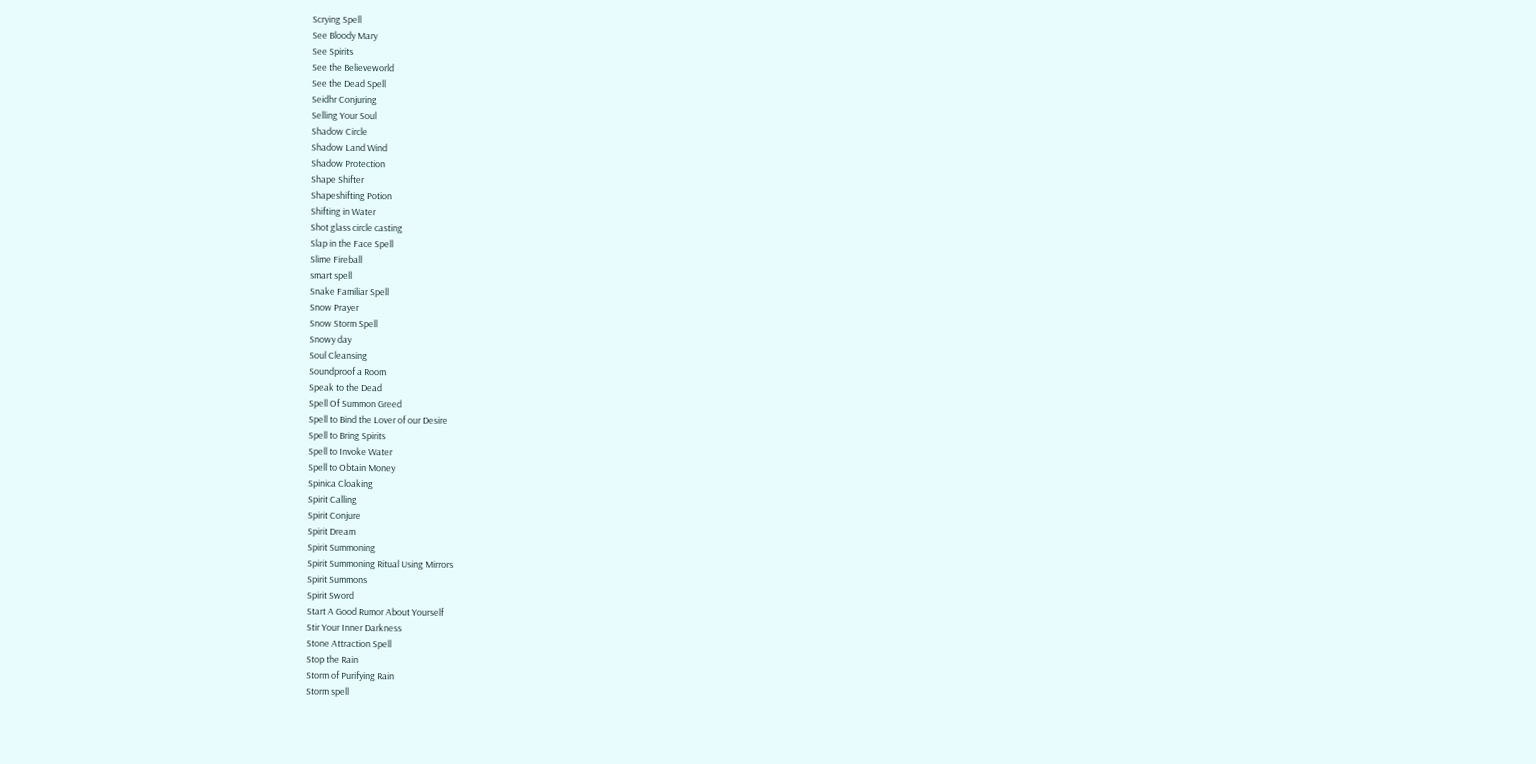Scrying Spell
See Bloody Mary
See Spirits
See the Believeworld
See the Dead Spell
Seidhr Conjuring
Selling Your Soul
Shadow Circle
Shadow Land Wind
Shadow Protection
Shape Shifter
Shapeshifting Potion
Shifting in Water
Shot glass circle casting
Slap in the Face Spell
Slime Fireball
smart spell
Snake Familiar Spell
Snow Prayer
Snow Storm Spell
Snowy day
Soul Cleansing
Soundproof a Room
Speak to the Dead
Spell Of Summon Greed
Spell to Bind the Lover of our Desire
Spell to Bring Spirits
Spell to Invoke Water
Spell to Obtain Money
Spinica Cloaking
Spirit Calling
Spirit Conjure
Spirit Dream
Spirit Summoning
Spirit Summoning Ritual Using Mirrors
Spirit Summons
Spirit Sword
Start A Good Rumor About Yourself
Stir Your Inner Darkness
Stone Attraction Spell
Stop the Rain
Storm of Purifying Rain
Storm spell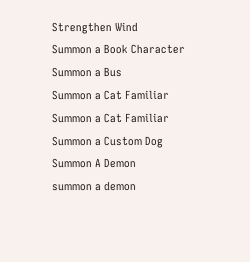Strengthen Wind
Summon a Book Character
Summon a Bus
Summon a Cat Familiar
Summon a Cat Familiar
Summon a Custom Dog
Summon A Demon
summon a demon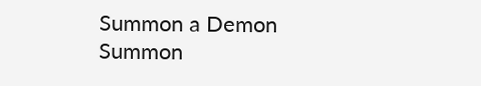Summon a Demon
Summon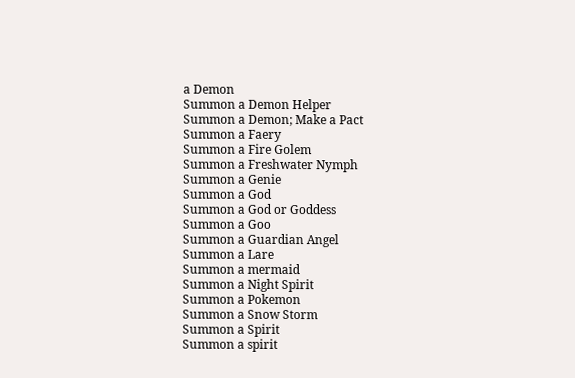a Demon
Summon a Demon Helper
Summon a Demon; Make a Pact
Summon a Faery
Summon a Fire Golem
Summon a Freshwater Nymph
Summon a Genie
Summon a God
Summon a God or Goddess
Summon a Goo
Summon a Guardian Angel
Summon a Lare
Summon a mermaid
Summon a Night Spirit
Summon a Pokemon
Summon a Snow Storm
Summon a Spirit
Summon a spirit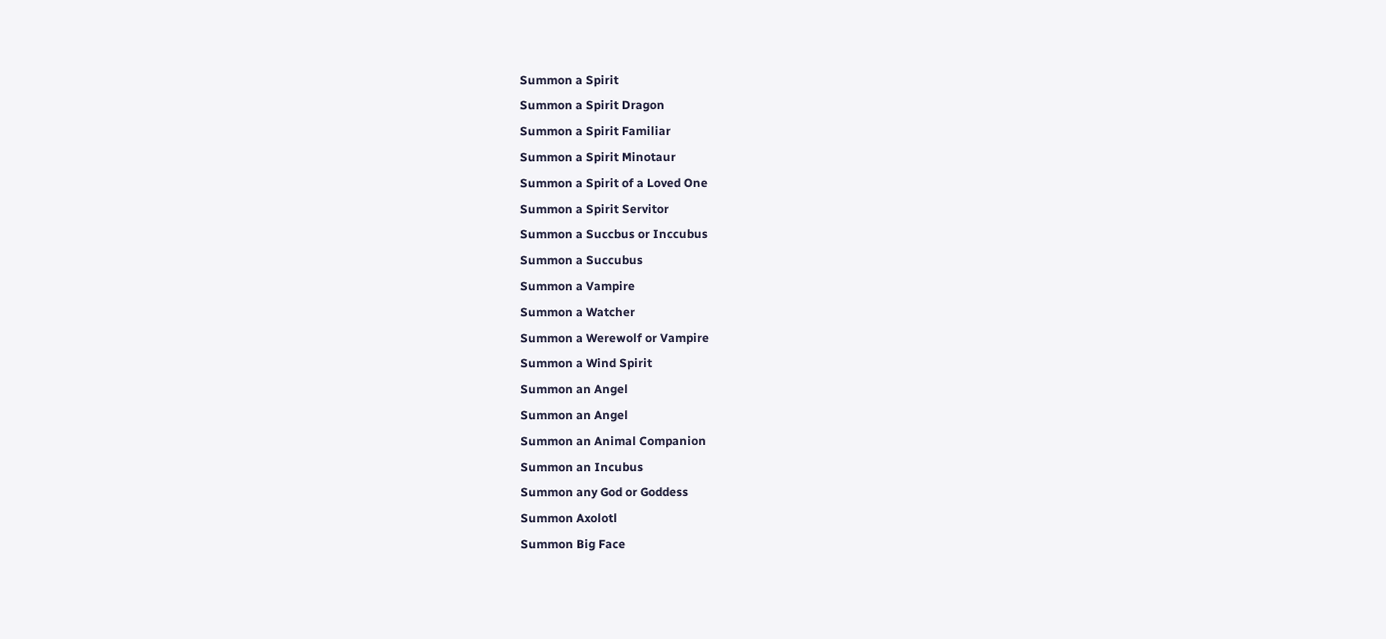Summon a Spirit
Summon a Spirit Dragon
Summon a Spirit Familiar
Summon a Spirit Minotaur
Summon a Spirit of a Loved One
Summon a Spirit Servitor
Summon a Succbus or Inccubus
Summon a Succubus
Summon a Vampire
Summon a Watcher
Summon a Werewolf or Vampire
Summon a Wind Spirit
Summon an Angel
Summon an Angel
Summon an Animal Companion
Summon an Incubus
Summon any God or Goddess
Summon Axolotl
Summon Big Face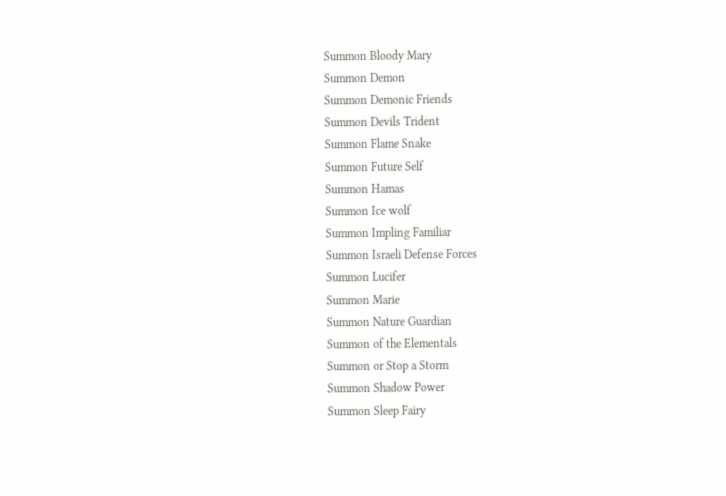Summon Bloody Mary
Summon Demon
Summon Demonic Friends
Summon Devils Trident
Summon Flame Snake
Summon Future Self
Summon Hamas
Summon Ice wolf
Summon Impling Familiar
Summon Israeli Defense Forces
Summon Lucifer
Summon Marie
Summon Nature Guardian
Summon of the Elementals
Summon or Stop a Storm
Summon Shadow Power
Summon Sleep Fairy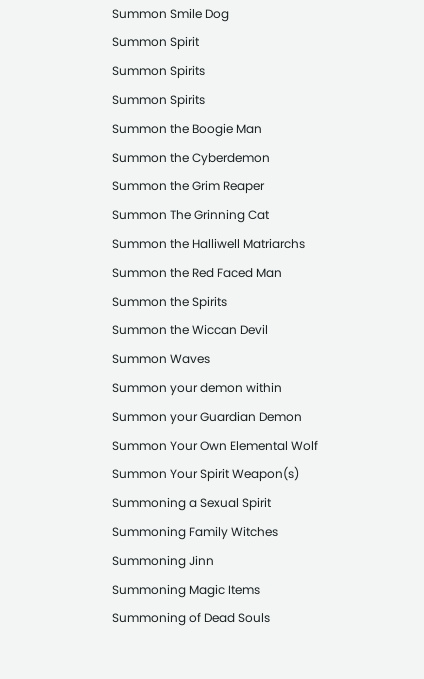Summon Smile Dog
Summon Spirit
Summon Spirits
Summon Spirits
Summon the Boogie Man
Summon the Cyberdemon
Summon the Grim Reaper
Summon The Grinning Cat
Summon the Halliwell Matriarchs
Summon the Red Faced Man
Summon the Spirits
Summon the Wiccan Devil
Summon Waves
Summon your demon within
Summon your Guardian Demon
Summon Your Own Elemental Wolf
Summon Your Spirit Weapon(s)
Summoning a Sexual Spirit
Summoning Family Witches
Summoning Jinn
Summoning Magic Items
Summoning of Dead Souls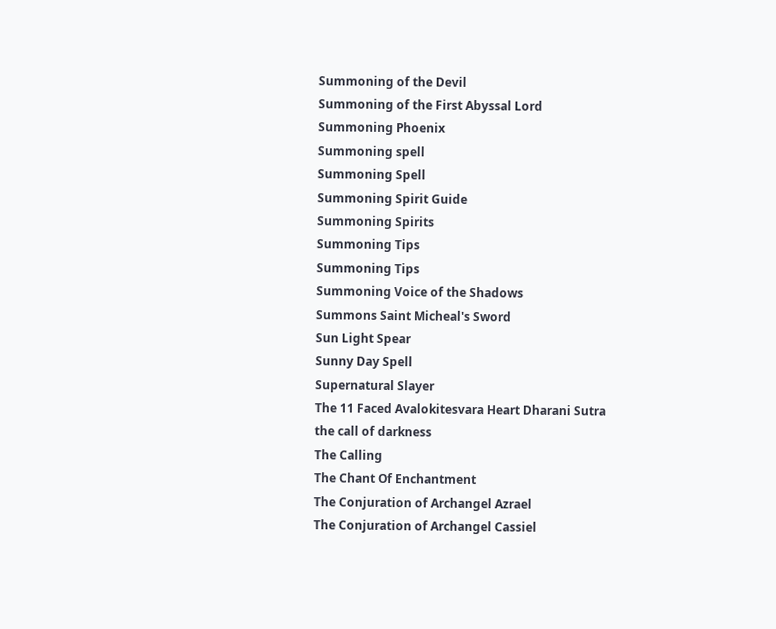Summoning of the Devil
Summoning of the First Abyssal Lord
Summoning Phoenix
Summoning spell
Summoning Spell
Summoning Spirit Guide
Summoning Spirits
Summoning Tips
Summoning Tips
Summoning Voice of the Shadows
Summons Saint Micheal's Sword
Sun Light Spear
Sunny Day Spell
Supernatural Slayer
The 11 Faced Avalokitesvara Heart Dharani Sutra
the call of darkness
The Calling
The Chant Of Enchantment
The Conjuration of Archangel Azrael
The Conjuration of Archangel Cassiel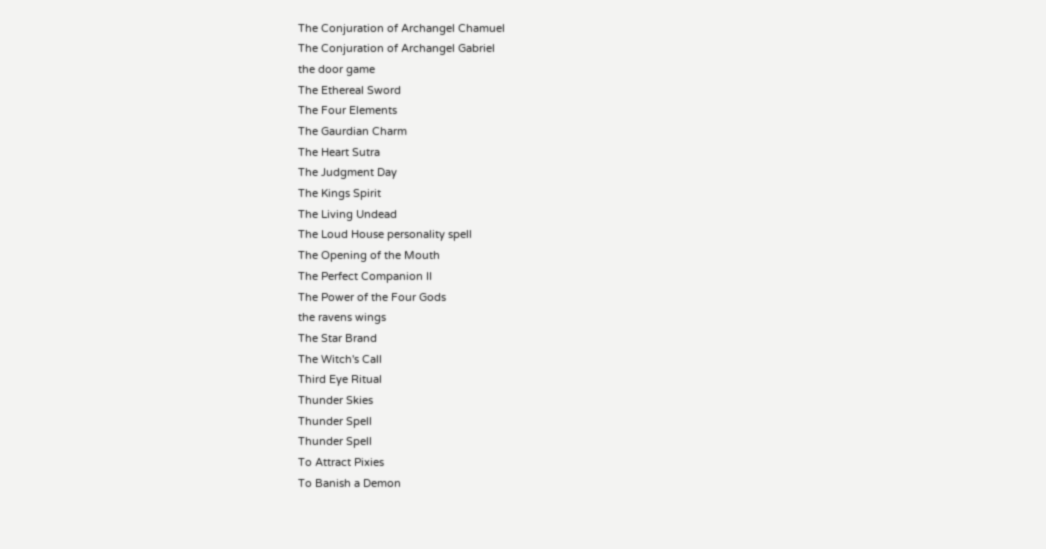The Conjuration of Archangel Chamuel
The Conjuration of Archangel Gabriel
the door game
The Ethereal Sword
The Four Elements
The Gaurdian Charm
The Heart Sutra
The Judgment Day
The Kings Spirit
The Living Undead
The Loud House personality spell
The Opening of the Mouth
The Perfect Companion II
The Power of the Four Gods
the ravens wings
The Star Brand
The Witch's Call
Third Eye Ritual
Thunder Skies
Thunder Spell
Thunder Spell
To Attract Pixies
To Banish a Demon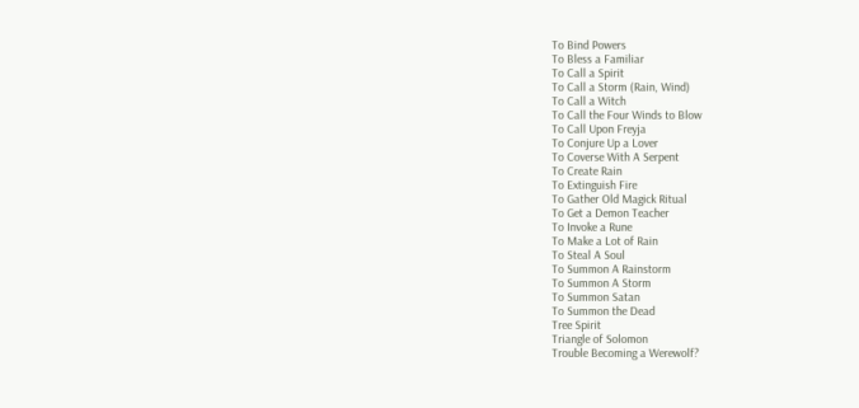To Bind Powers
To Bless a Familiar
To Call a Spirit
To Call a Storm (Rain, Wind)
To Call a Witch
To Call the Four Winds to Blow
To Call Upon Freyja
To Conjure Up a Lover
To Coverse With A Serpent
To Create Rain
To Extinguish Fire
To Gather Old Magick Ritual
To Get a Demon Teacher
To Invoke a Rune
To Make a Lot of Rain
To Steal A Soul
To Summon A Rainstorm
To Summon A Storm
To Summon Satan
To Summon the Dead
Tree Spirit
Triangle of Solomon
Trouble Becoming a Werewolf?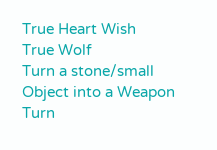True Heart Wish
True Wolf
Turn a stone/small Object into a Weapon
Turn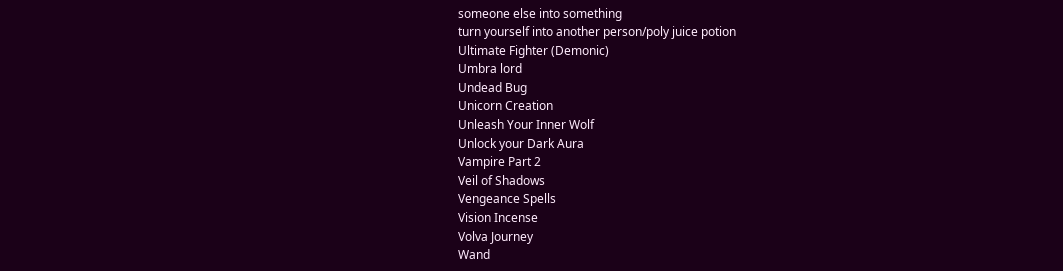someone else into something
turn yourself into another person/poly juice potion
Ultimate Fighter (Demonic)
Umbra lord
Undead Bug
Unicorn Creation
Unleash Your Inner Wolf
Unlock your Dark Aura
Vampire Part 2
Veil of Shadows
Vengeance Spells
Vision Incense
Volva Journey
Wand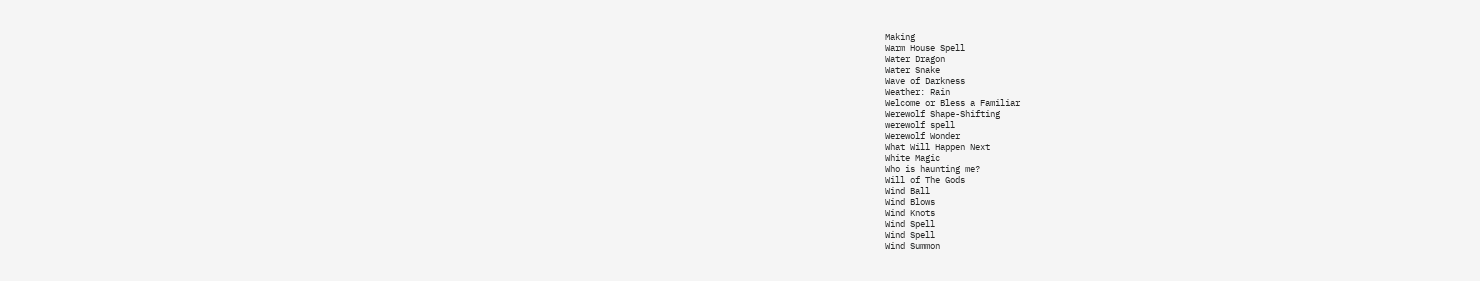Making
Warm House Spell
Water Dragon
Water Snake
Wave of Darkness
Weather: Rain
Welcome or Bless a Familiar
Werewolf Shape-Shifting
werewolf spell
Werewolf Wonder
What Will Happen Next
White Magic
Who is haunting me?
Will of The Gods
Wind Ball
Wind Blows
Wind Knots
Wind Spell
Wind Spell
Wind Summon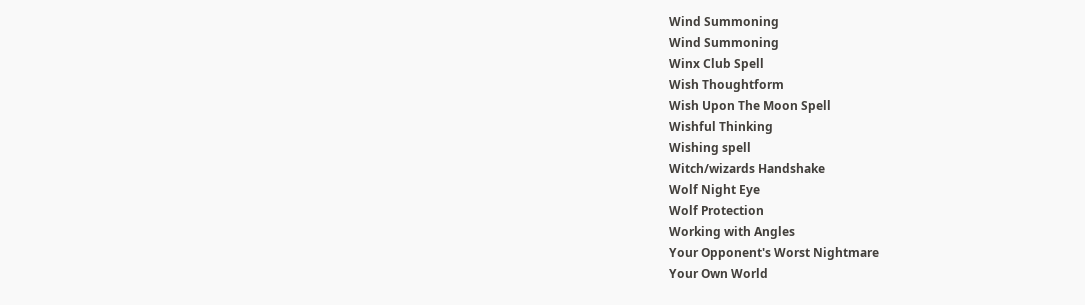Wind Summoning
Wind Summoning
Winx Club Spell
Wish Thoughtform
Wish Upon The Moon Spell
Wishful Thinking
Wishing spell
Witch/wizards Handshake
Wolf Night Eye
Wolf Protection
Working with Angles
Your Opponent's Worst Nightmare
Your Own World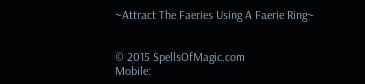~Attract The Faeries Using A Faerie Ring~


© 2015 SpellsOfMagic.com
Mobile: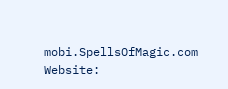mobi.SpellsOfMagic.com
Website: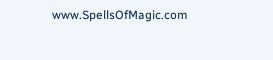www.SpellsOfMagic.com